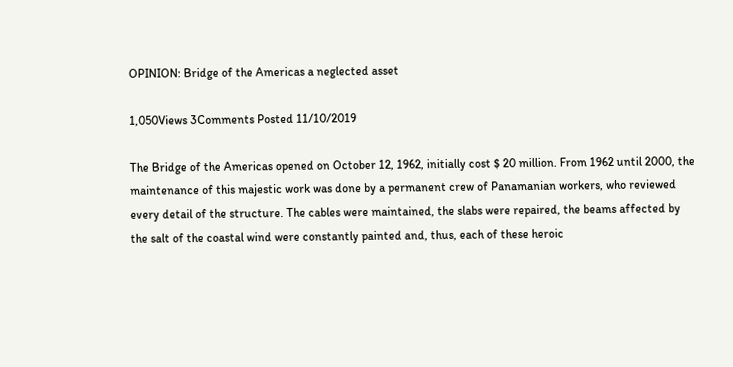OPINION: Bridge of the Americas a neglected asset

1,050Views 3Comments Posted 11/10/2019

The Bridge of the Americas opened on October 12, 1962, initially cost $ 20 million. From 1962 until 2000, the maintenance of this majestic work was done by a permanent crew of Panamanian workers, who reviewed every detail of the structure. The cables were maintained, the slabs were repaired, the beams affected by the salt of the coastal wind were constantly painted and, thus, each of these heroic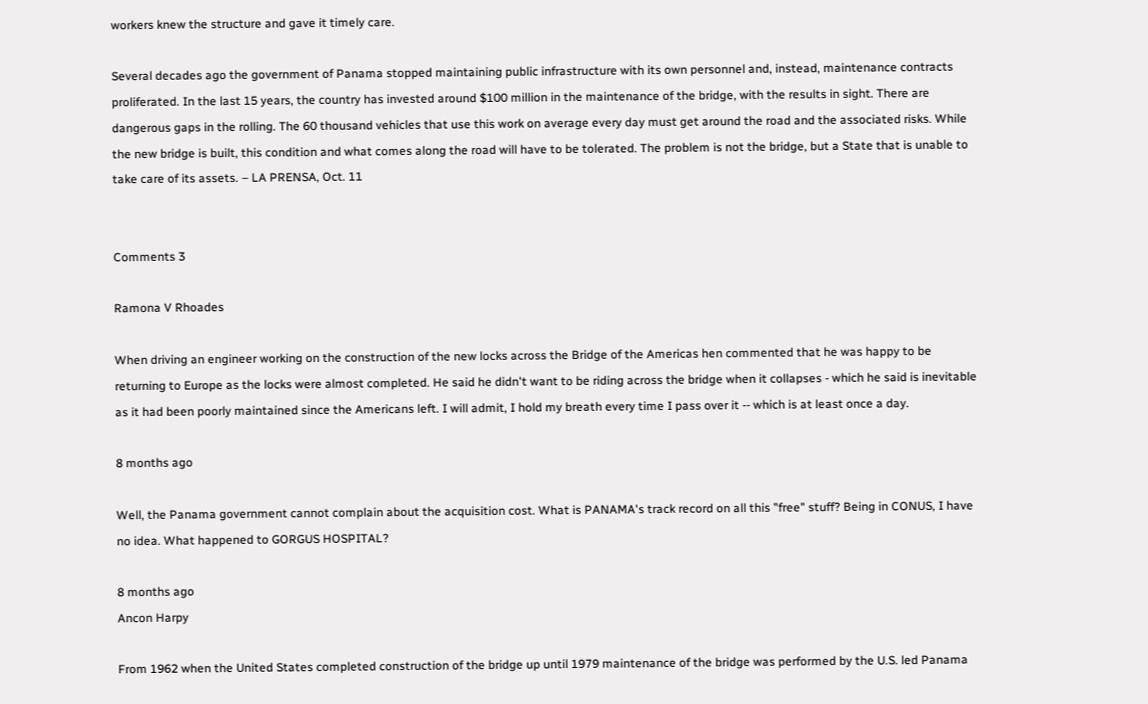workers knew the structure and gave it timely care.

Several decades ago the government of Panama stopped maintaining public infrastructure with its own personnel and, instead, maintenance contracts proliferated. In the last 15 years, the country has invested around $100 million in the maintenance of the bridge, with the results in sight. There are dangerous gaps in the rolling. The 60 thousand vehicles that use this work on average every day must get around the road and the associated risks. While the new bridge is built, this condition and what comes along the road will have to be tolerated. The problem is not the bridge, but a State that is unable to take care of its assets. – LA PRENSA, Oct. 11


Comments 3

Ramona V Rhoades

When driving an engineer working on the construction of the new locks across the Bridge of the Americas hen commented that he was happy to be returning to Europe as the locks were almost completed. He said he didn't want to be riding across the bridge when it collapses - which he said is inevitable as it had been poorly maintained since the Americans left. I will admit, I hold my breath every time I pass over it -- which is at least once a day.

8 months ago

Well, the Panama government cannot complain about the acquisition cost. What is PANAMA's track record on all this "free" stuff? Being in CONUS, I have no idea. What happened to GORGUS HOSPITAL?

8 months ago
Ancon Harpy

From 1962 when the United States completed construction of the bridge up until 1979 maintenance of the bridge was performed by the U.S. led Panama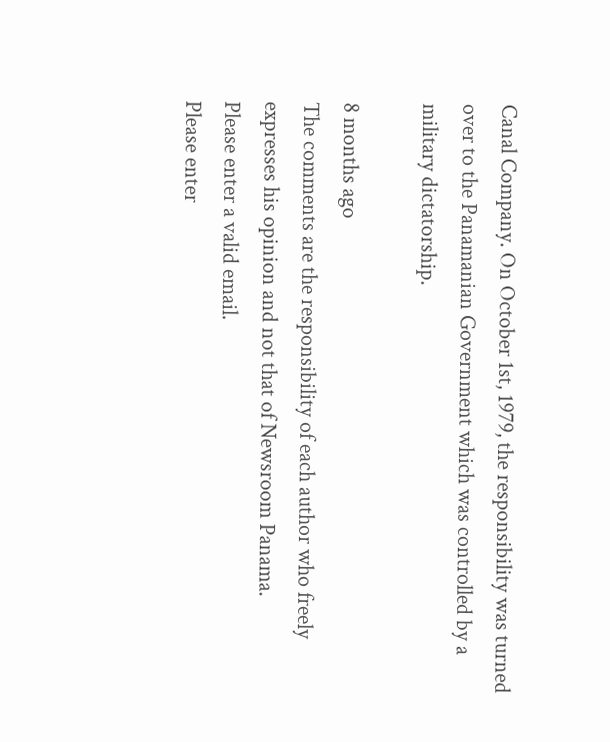Canal Company. On October 1st, 1979, the responsibility was turned over to the Panamanian Government which was controlled by a military dictatorship.

8 months ago
The comments are the responsibility of each author who freely expresses his opinion and not that of Newsroom Panama.
Please enter a valid email.
Please enter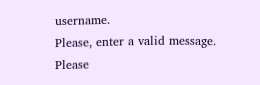username.
Please, enter a valid message.
Please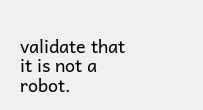validate that it is not a robot.